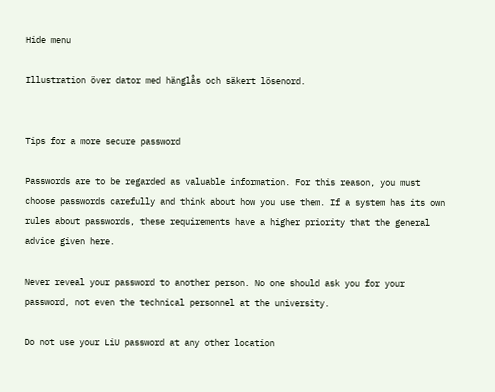Hide menu

Illustration över dator med hänglås och säkert lösenord.


Tips for a more secure password

Passwords are to be regarded as valuable information. For this reason, you must choose passwords carefully and think about how you use them. If a system has its own rules about passwords, these requirements have a higher priority that the general advice given here.

Never reveal your password to another person. No one should ask you for your password, not even the technical personnel at the university.

Do not use your LiU password at any other location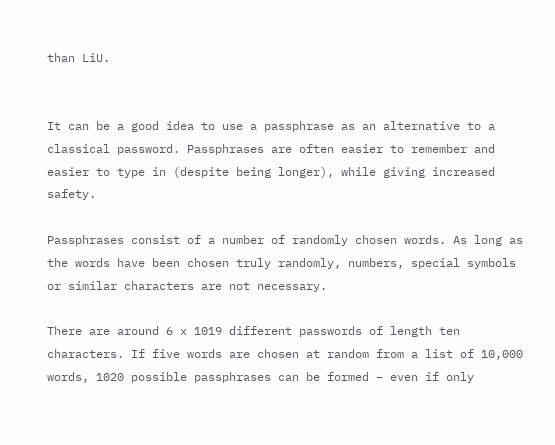than LiU.


It can be a good idea to use a passphrase as an alternative to a classical password. Passphrases are often easier to remember and easier to type in (despite being longer), while giving increased safety.

Passphrases consist of a number of randomly chosen words. As long as the words have been chosen truly randomly, numbers, special symbols or similar characters are not necessary.

There are around 6 x 1019 different passwords of length ten characters. If five words are chosen at random from a list of 10,000 words, 1020 possible passphrases can be formed – even if only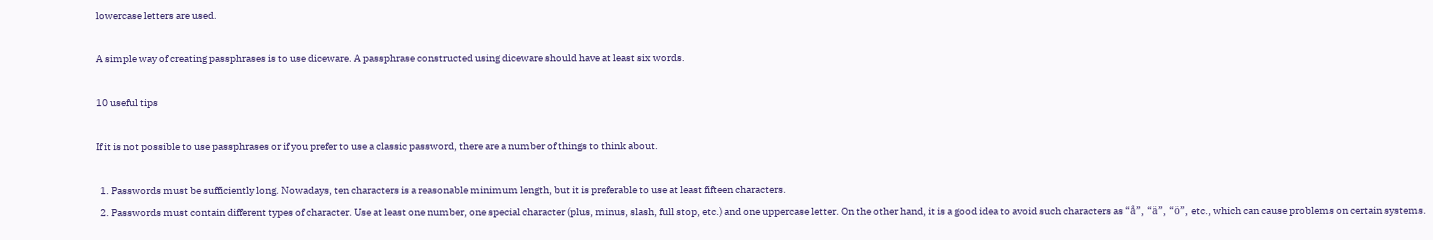lowercase letters are used.

A simple way of creating passphrases is to use diceware. A passphrase constructed using diceware should have at least six words.

10 useful tips

If it is not possible to use passphrases or if you prefer to use a classic password, there are a number of things to think about.

  1. Passwords must be sufficiently long. Nowadays, ten characters is a reasonable minimum length, but it is preferable to use at least fifteen characters.
  2. Passwords must contain different types of character. Use at least one number, one special character (plus, minus, slash, full stop, etc.) and one uppercase letter. On the other hand, it is a good idea to avoid such characters as “å”, “ä”, “ö”, etc., which can cause problems on certain systems.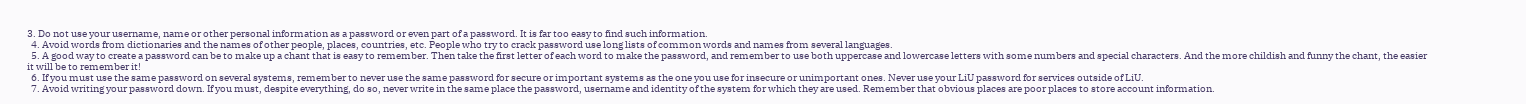3. Do not use your username, name or other personal information as a password or even part of a password. It is far too easy to find such information.
  4. Avoid words from dictionaries and the names of other people, places, countries, etc. People who try to crack password use long lists of common words and names from several languages.
  5. A good way to create a password can be to make up a chant that is easy to remember. Then take the first letter of each word to make the password, and remember to use both uppercase and lowercase letters with some numbers and special characters. And the more childish and funny the chant, the easier it will be to remember it!
  6. If you must use the same password on several systems, remember to never use the same password for secure or important systems as the one you use for insecure or unimportant ones. Never use your LiU password for services outside of LiU.
  7. Avoid writing your password down. If you must, despite everything, do so, never write in the same place the password, username and identity of the system for which they are used. Remember that obvious places are poor places to store account information.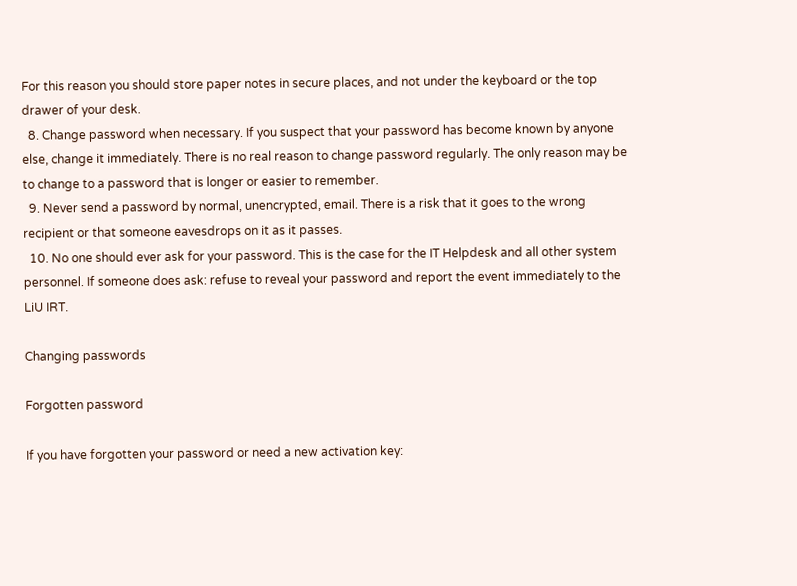For this reason you should store paper notes in secure places, and not under the keyboard or the top drawer of your desk.
  8. Change password when necessary. If you suspect that your password has become known by anyone else, change it immediately. There is no real reason to change password regularly. The only reason may be to change to a password that is longer or easier to remember.
  9. Never send a password by normal, unencrypted, email. There is a risk that it goes to the wrong recipient or that someone eavesdrops on it as it passes.
  10. No one should ever ask for your password. This is the case for the IT Helpdesk and all other system personnel. If someone does ask: refuse to reveal your password and report the event immediately to the LiU IRT.

Changing passwords

Forgotten password

If you have forgotten your password or need a new activation key: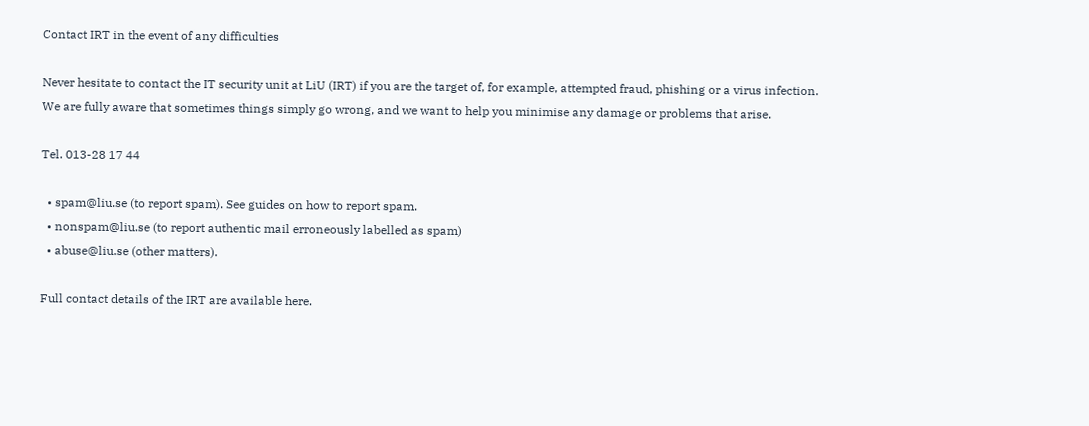Contact IRT in the event of any difficulties

Never hesitate to contact the IT security unit at LiU (IRT) if you are the target of, for example, attempted fraud, phishing or a virus infection. We are fully aware that sometimes things simply go wrong, and we want to help you minimise any damage or problems that arise.

Tel. 013-28 17 44

  • spam@liu.se (to report spam). See guides on how to report spam.
  • nonspam@liu.se (to report authentic mail erroneously labelled as spam)
  • abuse@liu.se (other matters).

Full contact details of the IRT are available here.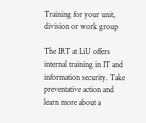Training for your unit, division or work group

The IRT at LiU offers internal training in IT and information security. Take preventative action and learn more about a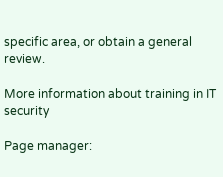specific area, or obtain a general review.

More information about training in IT security

Page manager: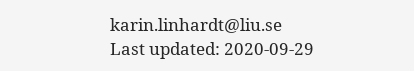karin.linhardt@liu.se
Last updated: 2020-09-29